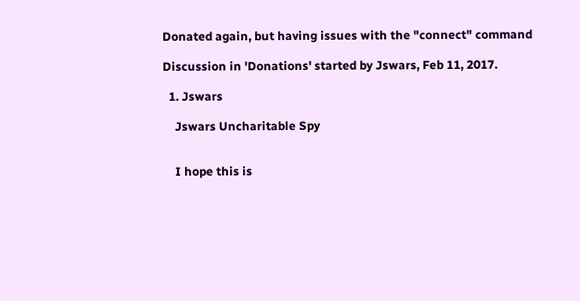Donated again, but having issues with the "connect" command

Discussion in 'Donations' started by Jswars, Feb 11, 2017.

  1. Jswars

    Jswars Uncharitable Spy


    I hope this is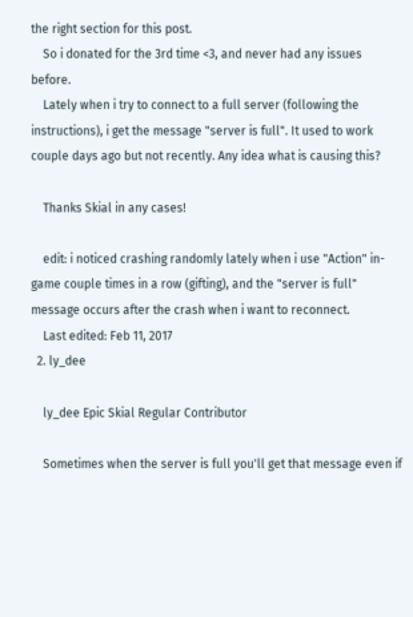the right section for this post.
    So i donated for the 3rd time <3, and never had any issues before.
    Lately when i try to connect to a full server (following the instructions), i get the message "server is full". It used to work couple days ago but not recently. Any idea what is causing this?

    Thanks Skial in any cases!

    edit: i noticed crashing randomly lately when i use "Action" in-game couple times in a row (gifting), and the "server is full" message occurs after the crash when i want to reconnect.
    Last edited: Feb 11, 2017
  2. ly_dee

    ly_dee Epic Skial Regular Contributor

    Sometimes when the server is full you'll get that message even if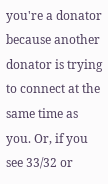you're a donator because another donator is trying to connect at the same time as you. Or, if you see 33/32 or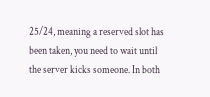25/24, meaning a reserved slot has been taken, you need to wait until the server kicks someone. In both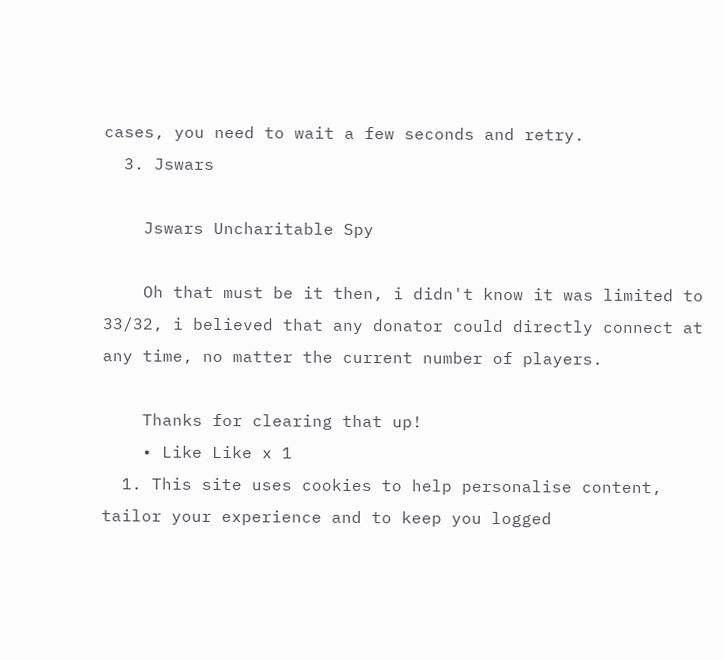cases, you need to wait a few seconds and retry.
  3. Jswars

    Jswars Uncharitable Spy

    Oh that must be it then, i didn't know it was limited to 33/32, i believed that any donator could directly connect at any time, no matter the current number of players.

    Thanks for clearing that up!
    • Like Like x 1
  1. This site uses cookies to help personalise content, tailor your experience and to keep you logged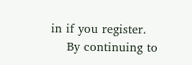in if you register.
    By continuing to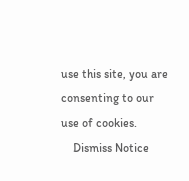use this site, you are consenting to our use of cookies.
    Dismiss Notice